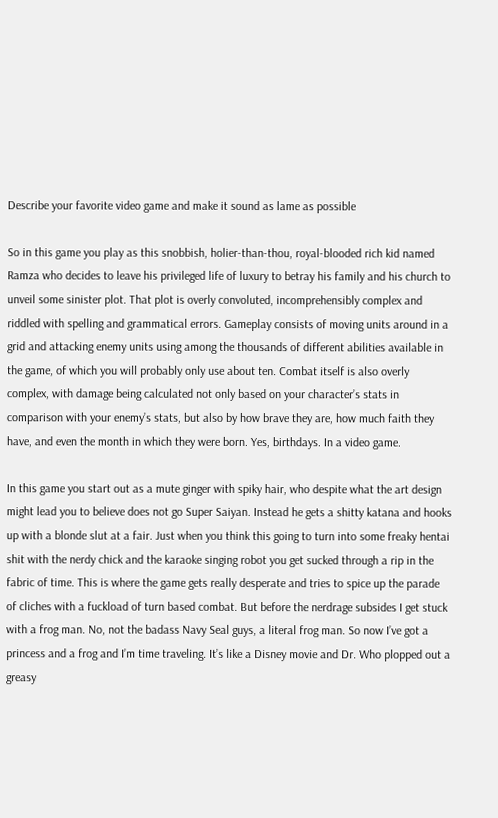Describe your favorite video game and make it sound as lame as possible

So in this game you play as this snobbish, holier-than-thou, royal-blooded rich kid named Ramza who decides to leave his privileged life of luxury to betray his family and his church to unveil some sinister plot. That plot is overly convoluted, incomprehensibly complex and riddled with spelling and grammatical errors. Gameplay consists of moving units around in a grid and attacking enemy units using among the thousands of different abilities available in the game, of which you will probably only use about ten. Combat itself is also overly complex, with damage being calculated not only based on your character’s stats in comparison with your enemy’s stats, but also by how brave they are, how much faith they have, and even the month in which they were born. Yes, birthdays. In a video game.

In this game you start out as a mute ginger with spiky hair, who despite what the art design might lead you to believe does not go Super Saiyan. Instead he gets a shitty katana and hooks up with a blonde slut at a fair. Just when you think this going to turn into some freaky hentai shit with the nerdy chick and the karaoke singing robot you get sucked through a rip in the fabric of time. This is where the game gets really desperate and tries to spice up the parade of cliches with a fuckload of turn based combat. But before the nerdrage subsides I get stuck with a frog man. No, not the badass Navy Seal guys, a literal frog man. So now I’ve got a princess and a frog and I’m time traveling. It’s like a Disney movie and Dr. Who plopped out a greasy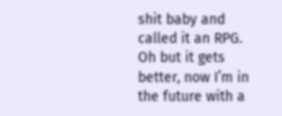shit baby and called it an RPG. Oh but it gets better, now I’m in the future with a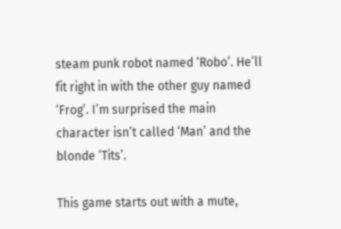steam punk robot named ‘Robo’. He’ll fit right in with the other guy named ‘Frog’. I’m surprised the main character isn’t called ‘Man’ and the blonde ‘Tits’.

This game starts out with a mute,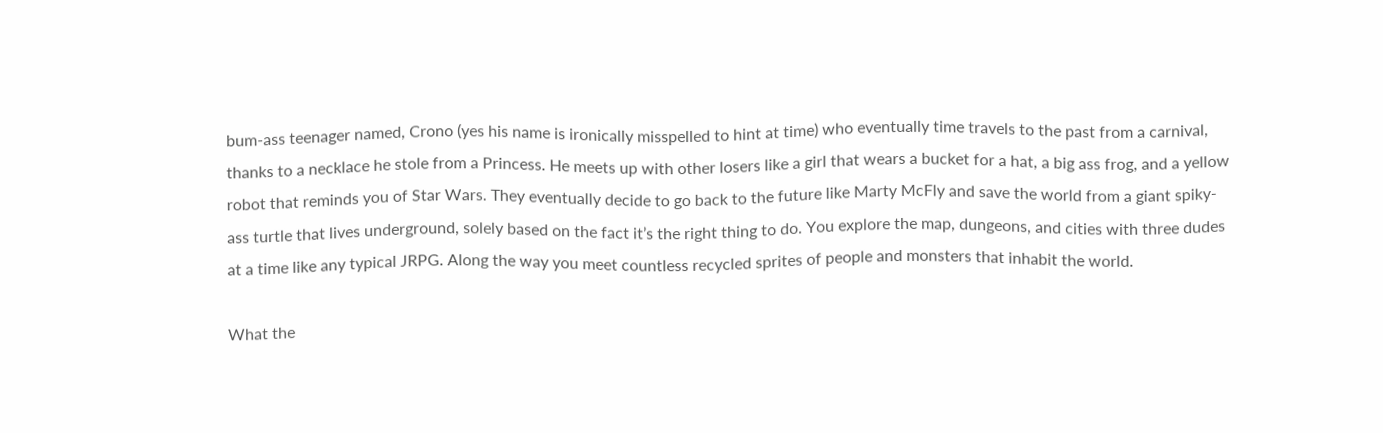bum-ass teenager named, Crono (yes his name is ironically misspelled to hint at time) who eventually time travels to the past from a carnival, thanks to a necklace he stole from a Princess. He meets up with other losers like a girl that wears a bucket for a hat, a big ass frog, and a yellow robot that reminds you of Star Wars. They eventually decide to go back to the future like Marty McFly and save the world from a giant spiky-ass turtle that lives underground, solely based on the fact it’s the right thing to do. You explore the map, dungeons, and cities with three dudes at a time like any typical JRPG. Along the way you meet countless recycled sprites of people and monsters that inhabit the world.

What the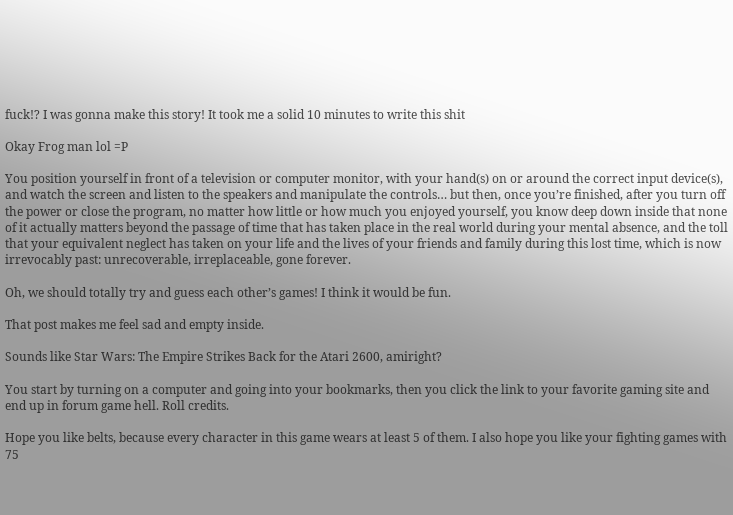fuck!? I was gonna make this story! It took me a solid 10 minutes to write this shit

Okay Frog man lol =P

You position yourself in front of a television or computer monitor, with your hand(s) on or around the correct input device(s), and watch the screen and listen to the speakers and manipulate the controls… but then, once you’re finished, after you turn off the power or close the program, no matter how little or how much you enjoyed yourself, you know deep down inside that none of it actually matters beyond the passage of time that has taken place in the real world during your mental absence, and the toll that your equivalent neglect has taken on your life and the lives of your friends and family during this lost time, which is now irrevocably past: unrecoverable, irreplaceable, gone forever.

Oh, we should totally try and guess each other’s games! I think it would be fun.

That post makes me feel sad and empty inside.

Sounds like Star Wars: The Empire Strikes Back for the Atari 2600, amiright?

You start by turning on a computer and going into your bookmarks, then you click the link to your favorite gaming site and end up in forum game hell. Roll credits.

Hope you like belts, because every character in this game wears at least 5 of them. I also hope you like your fighting games with 75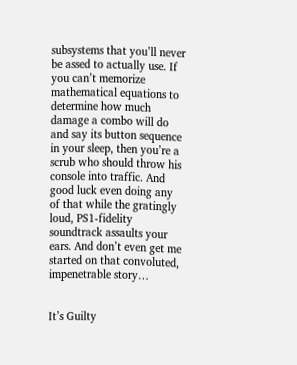subsystems that you’ll never be assed to actually use. If you can’t memorize mathematical equations to determine how much damage a combo will do and say its button sequence in your sleep, then you’re a scrub who should throw his console into traffic. And good luck even doing any of that while the gratingly loud, PS1-fidelity soundtrack assaults your ears. And don’t even get me started on that convoluted, impenetrable story…


It’s Guilty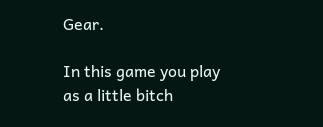Gear.

In this game you play as a little bitch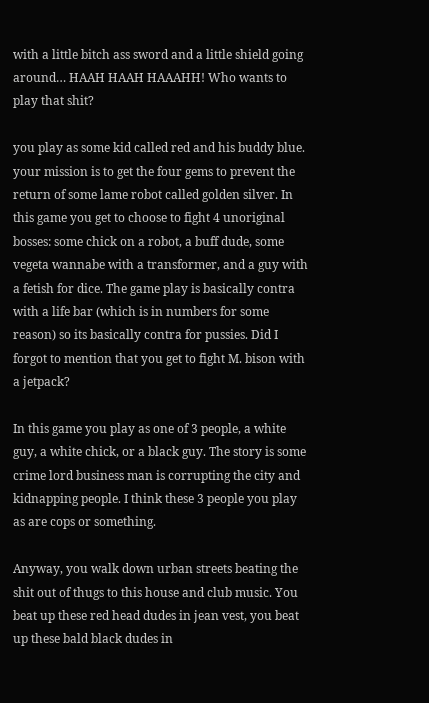with a little bitch ass sword and a little shield going around… HAAH HAAH HAAAHH! Who wants to play that shit?

you play as some kid called red and his buddy blue. your mission is to get the four gems to prevent the return of some lame robot called golden silver. In this game you get to choose to fight 4 unoriginal bosses: some chick on a robot, a buff dude, some vegeta wannabe with a transformer, and a guy with a fetish for dice. The game play is basically contra with a life bar (which is in numbers for some reason) so its basically contra for pussies. Did I forgot to mention that you get to fight M. bison with a jetpack?

In this game you play as one of 3 people, a white guy, a white chick, or a black guy. The story is some crime lord business man is corrupting the city and kidnapping people. I think these 3 people you play as are cops or something.

Anyway, you walk down urban streets beating the shit out of thugs to this house and club music. You beat up these red head dudes in jean vest, you beat up these bald black dudes in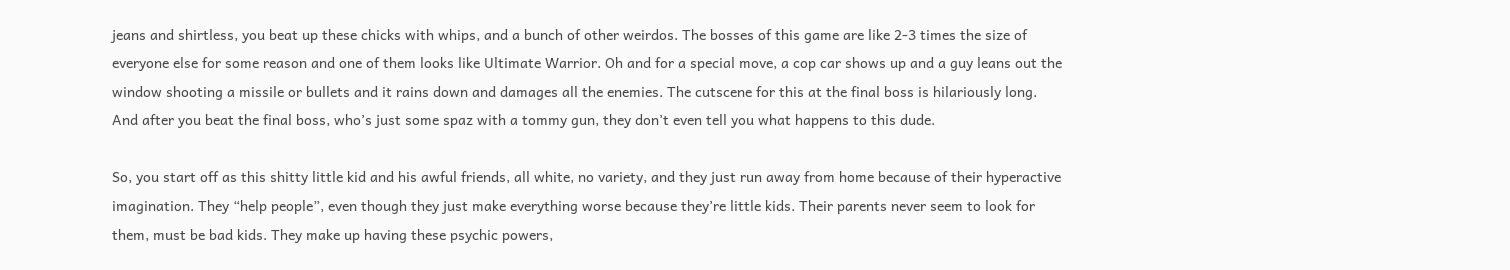jeans and shirtless, you beat up these chicks with whips, and a bunch of other weirdos. The bosses of this game are like 2-3 times the size of everyone else for some reason and one of them looks like Ultimate Warrior. Oh and for a special move, a cop car shows up and a guy leans out the window shooting a missile or bullets and it rains down and damages all the enemies. The cutscene for this at the final boss is hilariously long. And after you beat the final boss, who’s just some spaz with a tommy gun, they don’t even tell you what happens to this dude.

So, you start off as this shitty little kid and his awful friends, all white, no variety, and they just run away from home because of their hyperactive imagination. They “help people”, even though they just make everything worse because they’re little kids. Their parents never seem to look for them, must be bad kids. They make up having these psychic powers,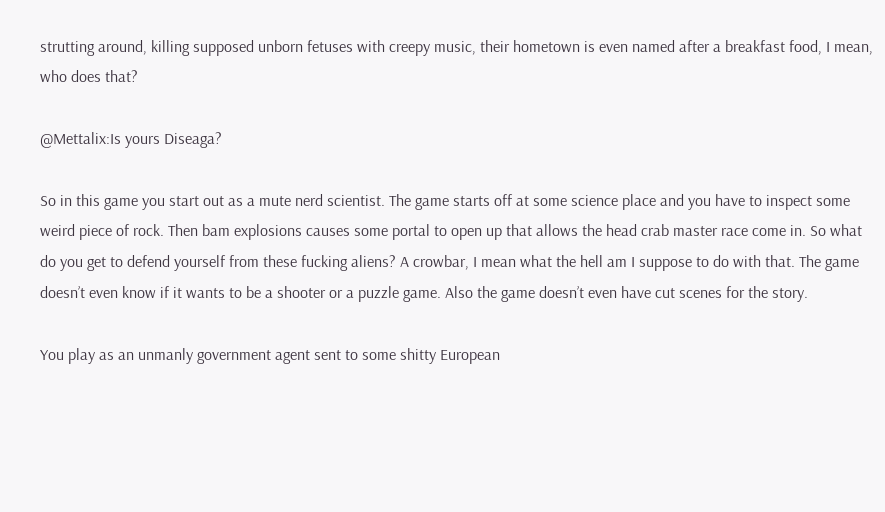strutting around, killing supposed unborn fetuses with creepy music, their hometown is even named after a breakfast food, I mean, who does that?

@Mettalix:Is yours Diseaga?

So in this game you start out as a mute nerd scientist. The game starts off at some science place and you have to inspect some weird piece of rock. Then bam explosions causes some portal to open up that allows the head crab master race come in. So what do you get to defend yourself from these fucking aliens? A crowbar, I mean what the hell am I suppose to do with that. The game doesn’t even know if it wants to be a shooter or a puzzle game. Also the game doesn’t even have cut scenes for the story.

You play as an unmanly government agent sent to some shitty European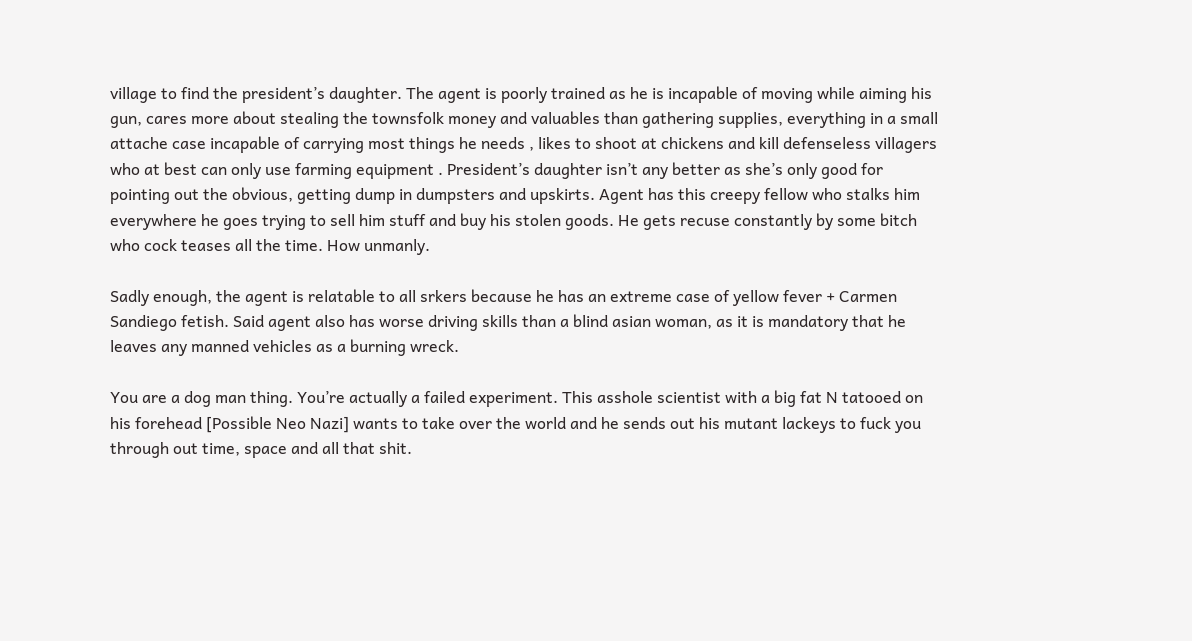village to find the president’s daughter. The agent is poorly trained as he is incapable of moving while aiming his gun, cares more about stealing the townsfolk money and valuables than gathering supplies, everything in a small attache case incapable of carrying most things he needs , likes to shoot at chickens and kill defenseless villagers who at best can only use farming equipment . President’s daughter isn’t any better as she’s only good for pointing out the obvious, getting dump in dumpsters and upskirts. Agent has this creepy fellow who stalks him everywhere he goes trying to sell him stuff and buy his stolen goods. He gets recuse constantly by some bitch who cock teases all the time. How unmanly.

Sadly enough, the agent is relatable to all srkers because he has an extreme case of yellow fever + Carmen Sandiego fetish. Said agent also has worse driving skills than a blind asian woman, as it is mandatory that he leaves any manned vehicles as a burning wreck.

You are a dog man thing. You’re actually a failed experiment. This asshole scientist with a big fat N tatooed on his forehead [Possible Neo Nazi] wants to take over the world and he sends out his mutant lackeys to fuck you through out time, space and all that shit.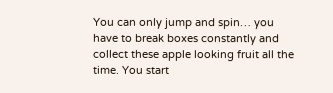You can only jump and spin… you have to break boxes constantly and collect these apple looking fruit all the time. You start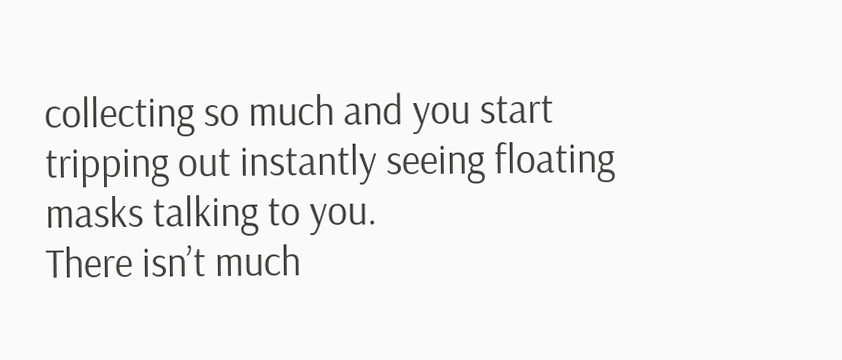collecting so much and you start tripping out instantly seeing floating masks talking to you.
There isn’t much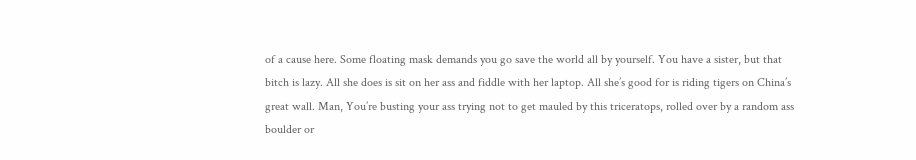of a cause here. Some floating mask demands you go save the world all by yourself. You have a sister, but that bitch is lazy. All she does is sit on her ass and fiddle with her laptop. All she’s good for is riding tigers on China’s great wall. Man, You’re busting your ass trying not to get mauled by this triceratops, rolled over by a random ass boulder or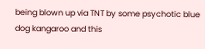being blown up via TNT by some psychotic blue dog kangaroo and this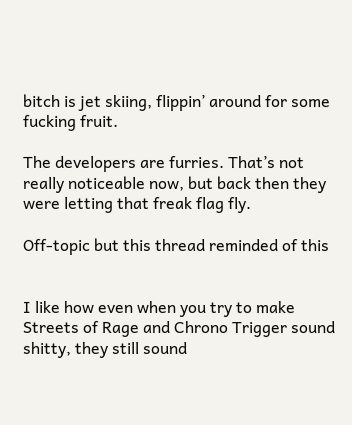bitch is jet skiing, flippin’ around for some fucking fruit.

The developers are furries. That’s not really noticeable now, but back then they were letting that freak flag fly.

Off-topic but this thread reminded of this


I like how even when you try to make Streets of Rage and Chrono Trigger sound shitty, they still sound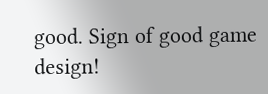good. Sign of good game design!